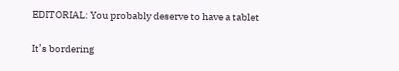EDITORIAL: You probably deserve to have a tablet

It’s bordering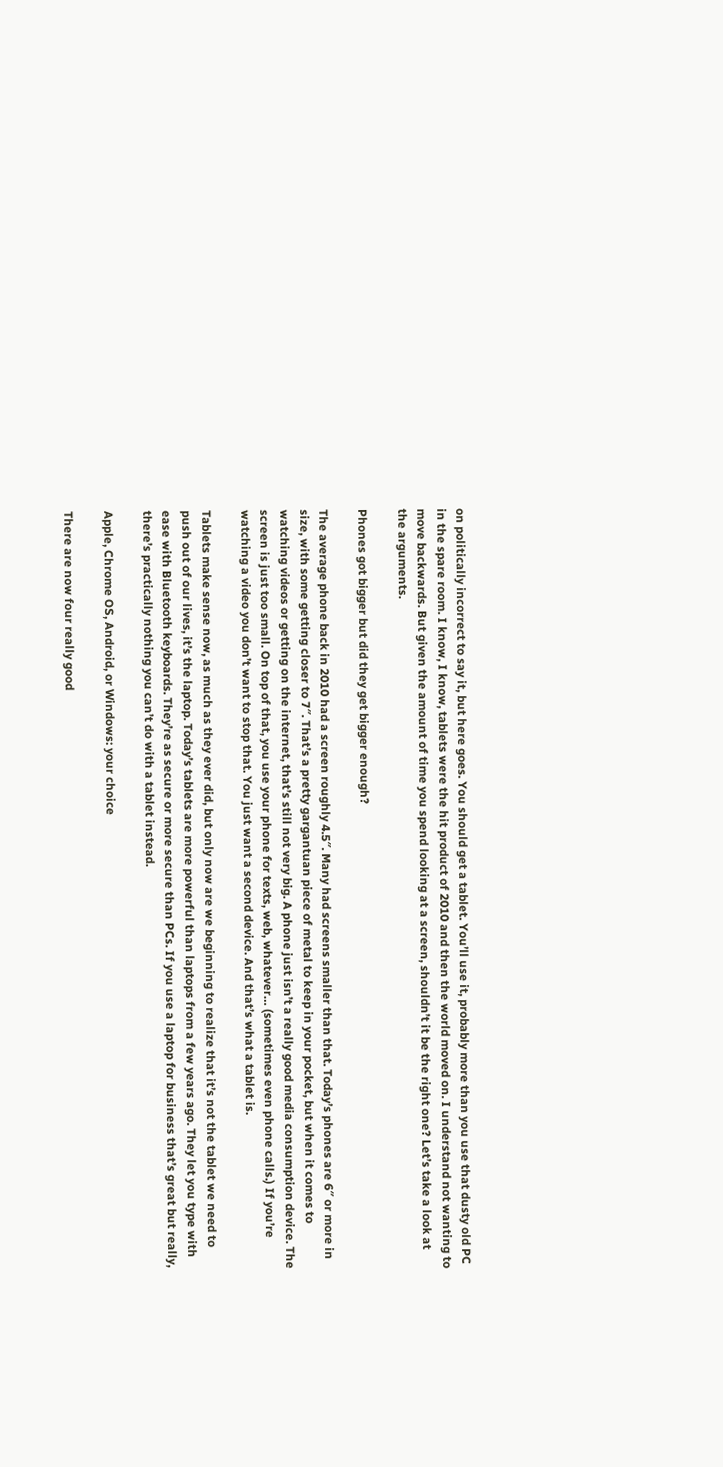on politically incorrect to say it, but here goes. You should get a tablet. You’ll use it, probably more than you use that dusty old PC in the spare room. I know, I know, tablets were the hit product of 2010 and then the world moved on. I understand not wanting to move backwards. But given the amount of time you spend looking at a screen, shouldn’t it be the right one? Let’s take a look at the arguments.

Phones got bigger but did they get bigger enough?

The average phone back in 2010 had a screen roughly 4.5″. Many had screens smaller than that. Today’s phones are 6″ or more in size, with some getting closer to 7″. That’s a pretty gargantuan piece of metal to keep in your pocket, but when it comes to watching videos or getting on the internet, that’s still not very big. A phone just isn’t a really good media consumption device. The screen is just too small. On top of that, you use your phone for texts, web, whatever… (sometimes even phone calls.) If you’re watching a video you don’t want to stop that. You just want a second device. And that’s what a tablet is.

Tablets make sense now, as much as they ever did, but only now are we beginning to realize that it’s not the tablet we need to push out of our lives, it’s the laptop. Today’s tablets are more powerful than laptops from a few years ago. They let you type with ease with Bluetooth keyboards. They’re as secure or more secure than PCs. If you use a laptop for business that’s great but really, there’s practically nothing you can’t do with a tablet instead.

Apple, Chrome OS, Android, or Windows: your choice

There are now four really good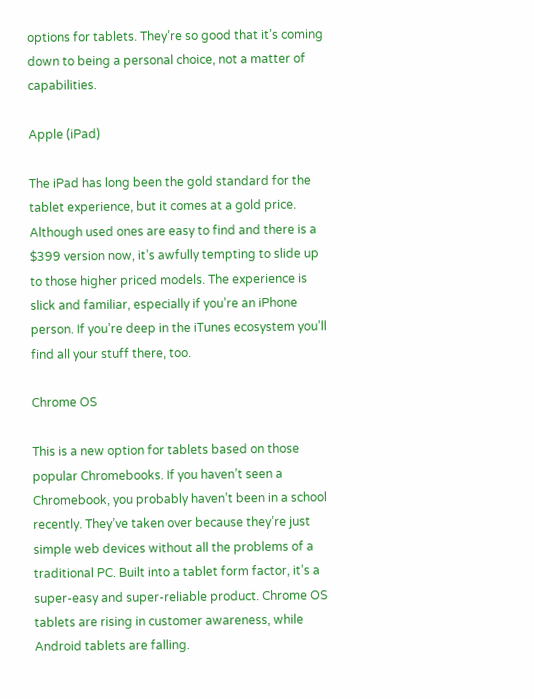options for tablets. They’re so good that it’s coming down to being a personal choice, not a matter of capabilities.

Apple (iPad)

The iPad has long been the gold standard for the tablet experience, but it comes at a gold price. Although used ones are easy to find and there is a $399 version now, it’s awfully tempting to slide up to those higher priced models. The experience is slick and familiar, especially if you’re an iPhone person. If you’re deep in the iTunes ecosystem you’ll find all your stuff there, too.

Chrome OS

This is a new option for tablets based on those popular Chromebooks. If you haven’t seen a Chromebook, you probably haven’t been in a school recently. They’ve taken over because they’re just simple web devices without all the problems of a traditional PC. Built into a tablet form factor, it’s a super-easy and super-reliable product. Chrome OS tablets are rising in customer awareness, while Android tablets are falling.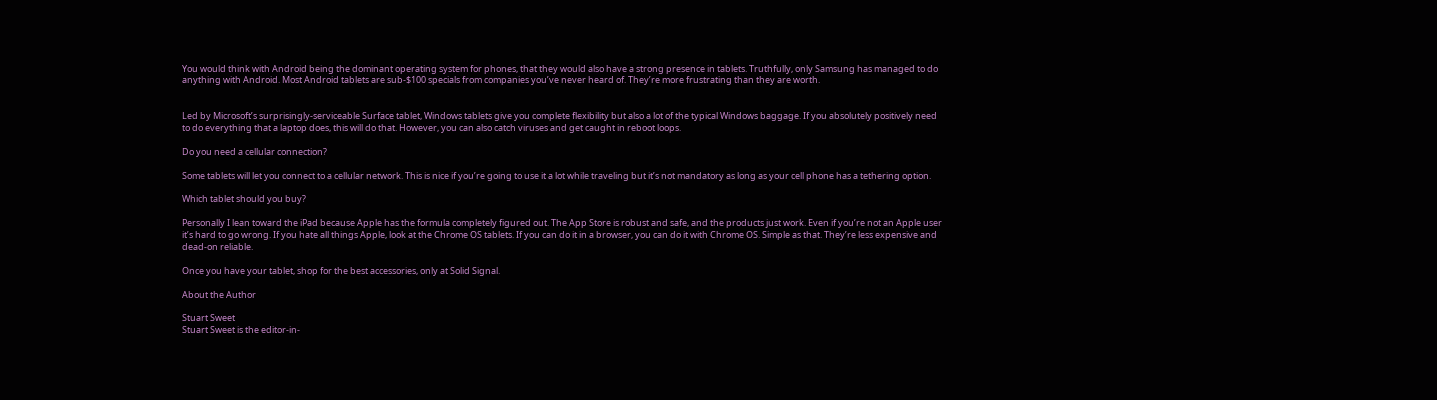You would think with Android being the dominant operating system for phones, that they would also have a strong presence in tablets. Truthfully, only Samsung has managed to do anything with Android. Most Android tablets are sub-$100 specials from companies you’ve never heard of. They’re more frustrating than they are worth.


Led by Microsoft’s surprisingly-serviceable Surface tablet, Windows tablets give you complete flexibility but also a lot of the typical Windows baggage. If you absolutely positively need to do everything that a laptop does, this will do that. However, you can also catch viruses and get caught in reboot loops.

Do you need a cellular connection?

Some tablets will let you connect to a cellular network. This is nice if you’re going to use it a lot while traveling but it’s not mandatory as long as your cell phone has a tethering option.

Which tablet should you buy?

Personally I lean toward the iPad because Apple has the formula completely figured out. The App Store is robust and safe, and the products just work. Even if you’re not an Apple user it’s hard to go wrong. If you hate all things Apple, look at the Chrome OS tablets. If you can do it in a browser, you can do it with Chrome OS. Simple as that. They’re less expensive and dead-on reliable.

Once you have your tablet, shop for the best accessories, only at Solid Signal.

About the Author

Stuart Sweet
Stuart Sweet is the editor-in-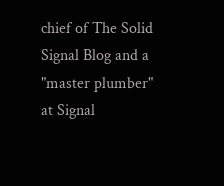chief of The Solid Signal Blog and a "master plumber" at Signal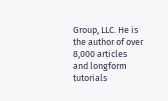Group, LLC. He is the author of over 8,000 articles and longform tutorials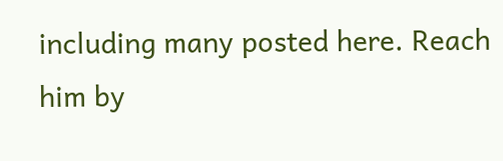including many posted here. Reach him by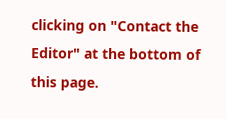clicking on "Contact the Editor" at the bottom of this page.